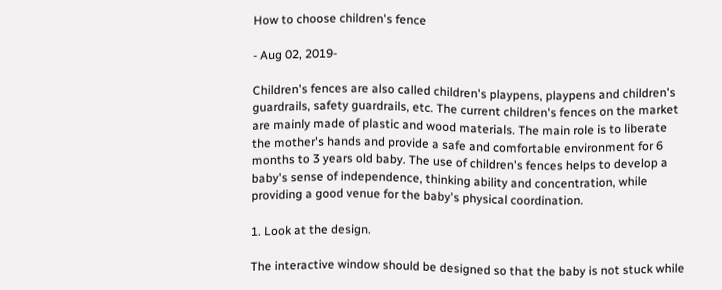How to choose children's fence

- Aug 02, 2019-

Children's fences are also called children's playpens, playpens and children's guardrails, safety guardrails, etc. The current children's fences on the market are mainly made of plastic and wood materials. The main role is to liberate the mother's hands and provide a safe and comfortable environment for 6 months to 3 years old baby. The use of children's fences helps to develop a baby's sense of independence, thinking ability and concentration, while providing a good venue for the baby's physical coordination.

1. Look at the design.

The interactive window should be designed so that the baby is not stuck while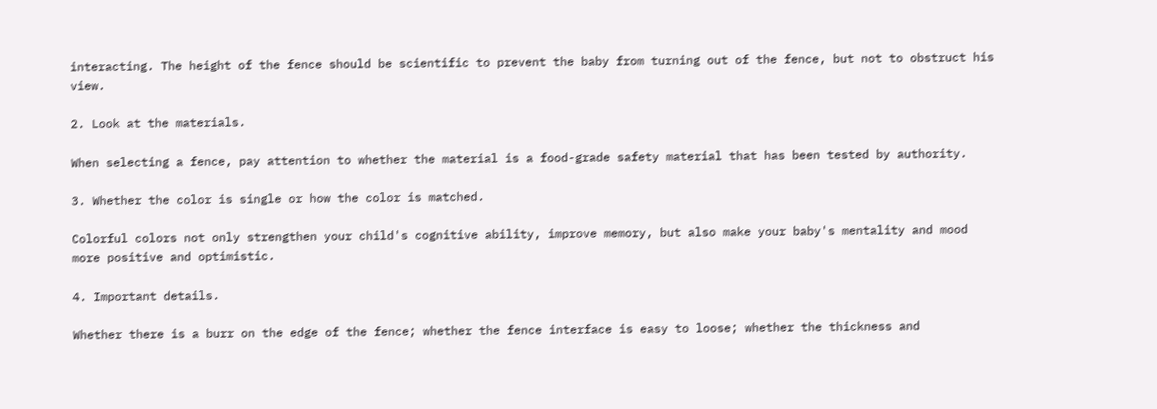interacting. The height of the fence should be scientific to prevent the baby from turning out of the fence, but not to obstruct his view.

2. Look at the materials.

When selecting a fence, pay attention to whether the material is a food-grade safety material that has been tested by authority.

3. Whether the color is single or how the color is matched.

Colorful colors not only strengthen your child's cognitive ability, improve memory, but also make your baby's mentality and mood more positive and optimistic.

4. Important details.

Whether there is a burr on the edge of the fence; whether the fence interface is easy to loose; whether the thickness and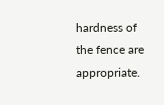hardness of the fence are appropriate.